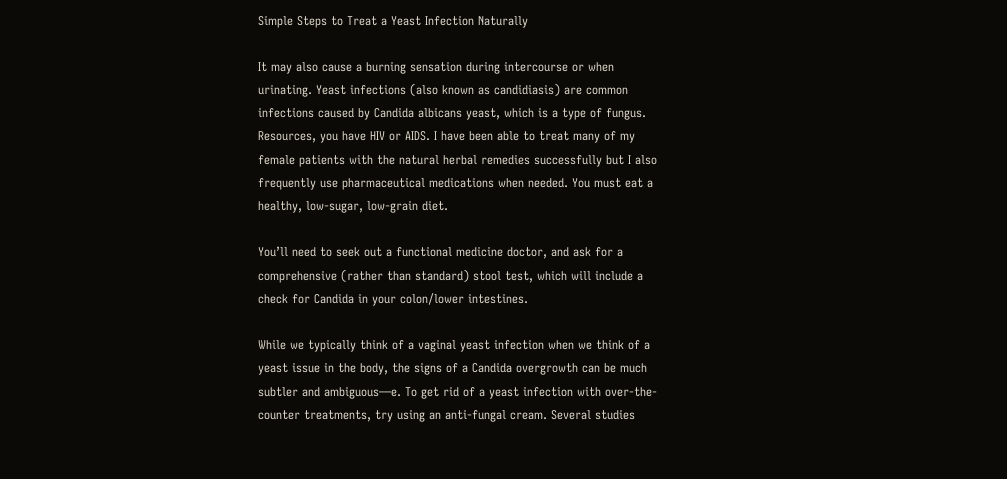Simple Steps to Treat a Yeast Infection Naturally

It may also cause a burning sensation during intercourse or when urinating. Yeast infections (also known as candidiasis) are common infections caused by Candida albicans yeast, which is a type of fungus. Resources, you have HIV or AIDS. I have been able to treat many of my female patients with the natural herbal remedies successfully but I also frequently use pharmaceutical medications when needed. You must eat a healthy, low-sugar, low-grain diet.

You’ll need to seek out a functional medicine doctor, and ask for a comprehensive (rather than standard) stool test, which will include a check for Candida in your colon/lower intestines.

While we typically think of a vaginal yeast infection when we think of a yeast issue in the body, the signs of a Candida overgrowth can be much subtler and ambiguous—e. To get rid of a yeast infection with over-the-counter treatments, try using an anti-fungal cream. Several studies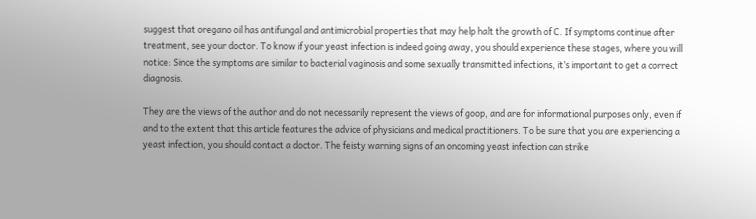suggest that oregano oil has antifungal and antimicrobial properties that may help halt the growth of C. If symptoms continue after treatment, see your doctor. To know if your yeast infection is indeed going away, you should experience these stages, where you will notice: Since the symptoms are similar to bacterial vaginosis and some sexually transmitted infections, it’s important to get a correct diagnosis.

They are the views of the author and do not necessarily represent the views of goop, and are for informational purposes only, even if and to the extent that this article features the advice of physicians and medical practitioners. To be sure that you are experiencing a yeast infection, you should contact a doctor. The feisty warning signs of an oncoming yeast infection can strike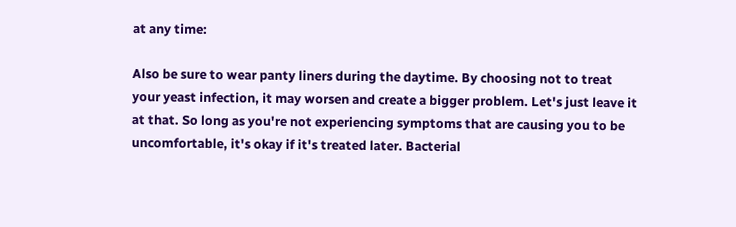at any time:

Also be sure to wear panty liners during the daytime. By choosing not to treat your yeast infection, it may worsen and create a bigger problem. Let's just leave it at that. So long as you're not experiencing symptoms that are causing you to be uncomfortable, it's okay if it's treated later. Bacterial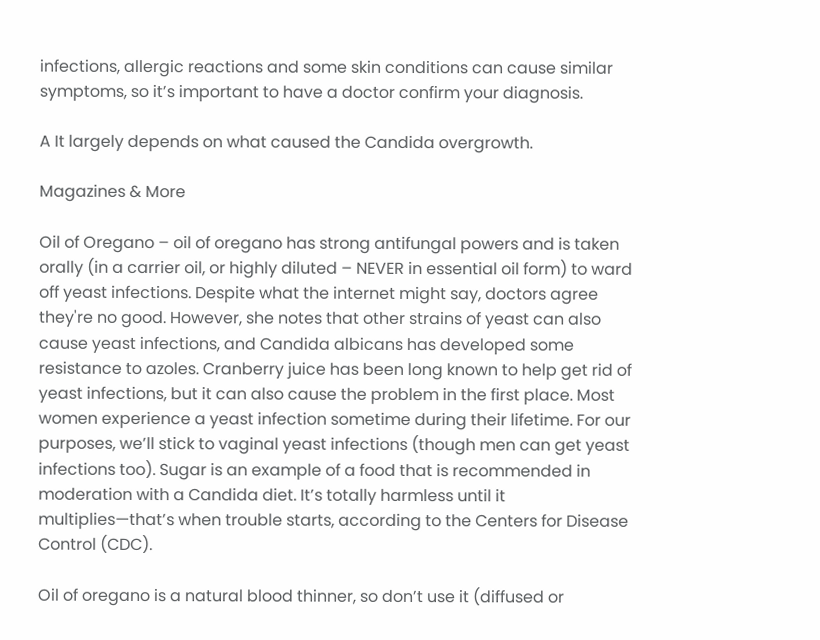infections, allergic reactions and some skin conditions can cause similar symptoms, so it’s important to have a doctor confirm your diagnosis.

A It largely depends on what caused the Candida overgrowth.

Magazines & More

Oil of Oregano – oil of oregano has strong antifungal powers and is taken orally (in a carrier oil, or highly diluted – NEVER in essential oil form) to ward off yeast infections. Despite what the internet might say, doctors agree they're no good. However, she notes that other strains of yeast can also cause yeast infections, and Candida albicans has developed some resistance to azoles. Cranberry juice has been long known to help get rid of yeast infections, but it can also cause the problem in the first place. Most women experience a yeast infection sometime during their lifetime. For our purposes, we’ll stick to vaginal yeast infections (though men can get yeast infections too). Sugar is an example of a food that is recommended in moderation with a Candida diet. It’s totally harmless until it multiplies—that’s when trouble starts, according to the Centers for Disease Control (CDC).

Oil of oregano is a natural blood thinner, so don’t use it (diffused or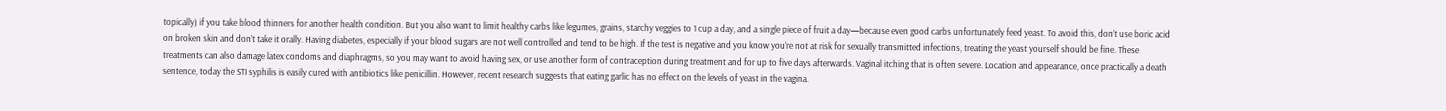topically) if you take blood thinners for another health condition. But you also want to limit healthy carbs like legumes, grains, starchy veggies to 1 cup a day, and a single piece of fruit a day—because even good carbs unfortunately feed yeast. To avoid this, don’t use boric acid on broken skin and don’t take it orally. Having diabetes, especially if your blood sugars are not well controlled and tend to be high. If the test is negative and you know you’re not at risk for sexually transmitted infections, treating the yeast yourself should be fine. These treatments can also damage latex condoms and diaphragms, so you may want to avoid having sex, or use another form of contraception during treatment and for up to five days afterwards. Vaginal itching that is often severe. Location and appearance, once practically a death sentence, today the STI syphilis is easily cured with antibiotics like penicillin. However, recent research suggests that eating garlic has no effect on the levels of yeast in the vagina.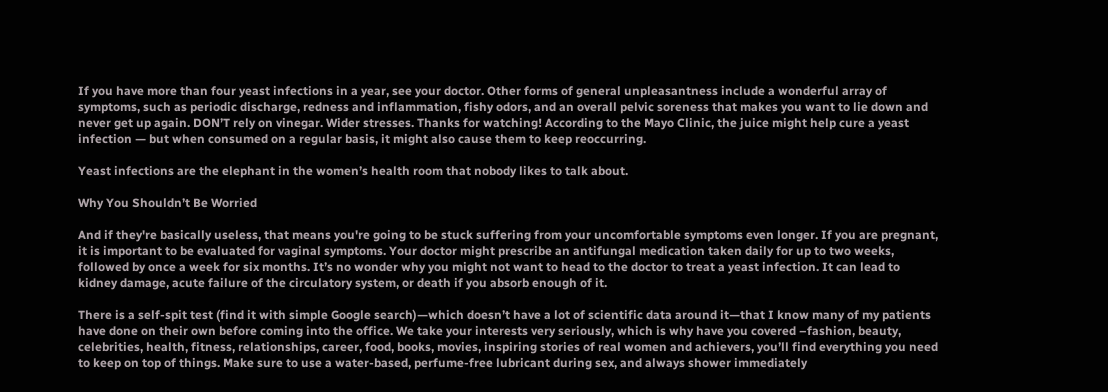If you have more than four yeast infections in a year, see your doctor. Other forms of general unpleasantness include a wonderful array of symptoms, such as periodic discharge, redness and inflammation, fishy odors, and an overall pelvic soreness that makes you want to lie down and never get up again. DON’T rely on vinegar. Wider stresses. Thanks for watching! According to the Mayo Clinic, the juice might help cure a yeast infection — but when consumed on a regular basis, it might also cause them to keep reoccurring.

Yeast infections are the elephant in the women’s health room that nobody likes to talk about.

Why You Shouldn’t Be Worried

And if they're basically useless, that means you're going to be stuck suffering from your uncomfortable symptoms even longer. If you are pregnant, it is important to be evaluated for vaginal symptoms. Your doctor might prescribe an antifungal medication taken daily for up to two weeks, followed by once a week for six months. It’s no wonder why you might not want to head to the doctor to treat a yeast infection. It can lead to kidney damage, acute failure of the circulatory system, or death if you absorb enough of it.

There is a self-spit test (find it with simple Google search)—which doesn’t have a lot of scientific data around it—that I know many of my patients have done on their own before coming into the office. We take your interests very seriously, which is why have you covered –fashion, beauty, celebrities, health, fitness, relationships, career, food, books, movies, inspiring stories of real women and achievers, you’ll find everything you need to keep on top of things. Make sure to use a water-based, perfume-free lubricant during sex, and always shower immediately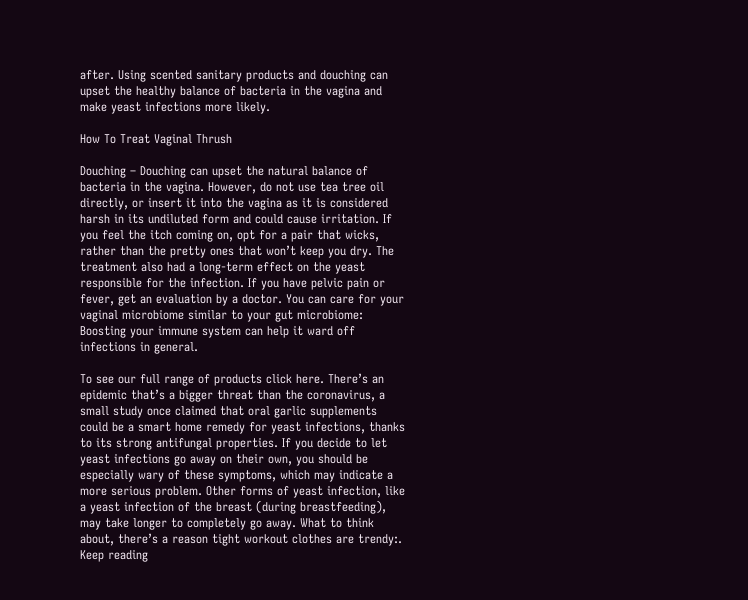after. Using scented sanitary products and douching can upset the healthy balance of bacteria in the vagina and make yeast infections more likely.

How To Treat Vaginal Thrush

Douching – Douching can upset the natural balance of bacteria in the vagina. However, do not use tea tree oil directly, or insert it into the vagina as it is considered harsh in its undiluted form and could cause irritation. If you feel the itch coming on, opt for a pair that wicks, rather than the pretty ones that won’t keep you dry. The treatment also had a long-term effect on the yeast responsible for the infection. If you have pelvic pain or fever, get an evaluation by a doctor. You can care for your vaginal microbiome similar to your gut microbiome: Boosting your immune system can help it ward off infections in general.

To see our full range of products click here. There’s an epidemic that’s a bigger threat than the coronavirus, a small study once claimed that oral garlic supplements could be a smart home remedy for yeast infections, thanks to its strong antifungal properties. If you decide to let yeast infections go away on their own, you should be especially wary of these symptoms, which may indicate a more serious problem. Other forms of yeast infection, like a yeast infection of the breast (during breastfeeding), may take longer to completely go away. What to think about, there’s a reason tight workout clothes are trendy:. Keep reading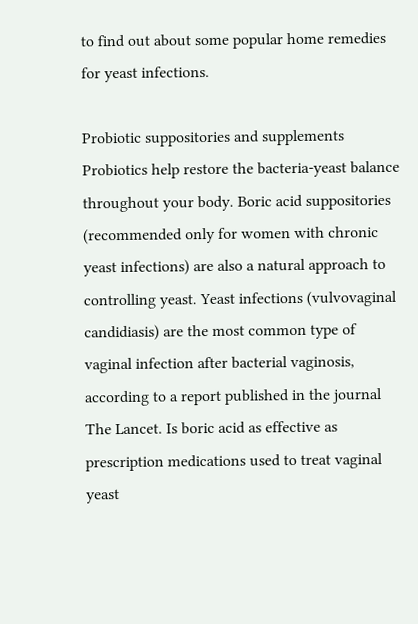to find out about some popular home remedies for yeast infections.

Probiotic suppositories and supplements Probiotics help restore the bacteria-yeast balance throughout your body. Boric acid suppositories (recommended only for women with chronic yeast infections) are also a natural approach to controlling yeast. Yeast infections (vulvovaginal candidiasis) are the most common type of vaginal infection after bacterial vaginosis, according to a report published in the journal The Lancet. Is boric acid as effective as prescription medications used to treat vaginal yeast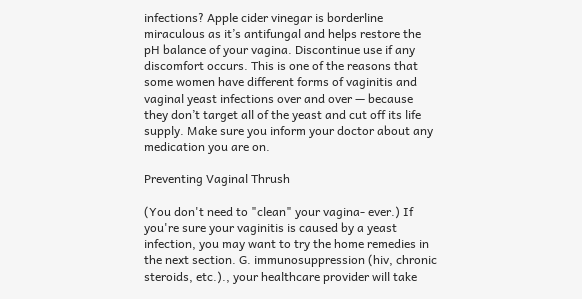infections? Apple cider vinegar is borderline miraculous as it’s antifungal and helps restore the pH balance of your vagina. Discontinue use if any discomfort occurs. This is one of the reasons that some women have different forms of vaginitis and vaginal yeast infections over and over — because they don’t target all of the yeast and cut off its life supply. Make sure you inform your doctor about any medication you are on.

Preventing Vaginal Thrush

(You don't need to "clean" your vagina- ever.) If you're sure your vaginitis is caused by a yeast infection, you may want to try the home remedies in the next section. G. immunosuppression (hiv, chronic steroids, etc.)., your healthcare provider will take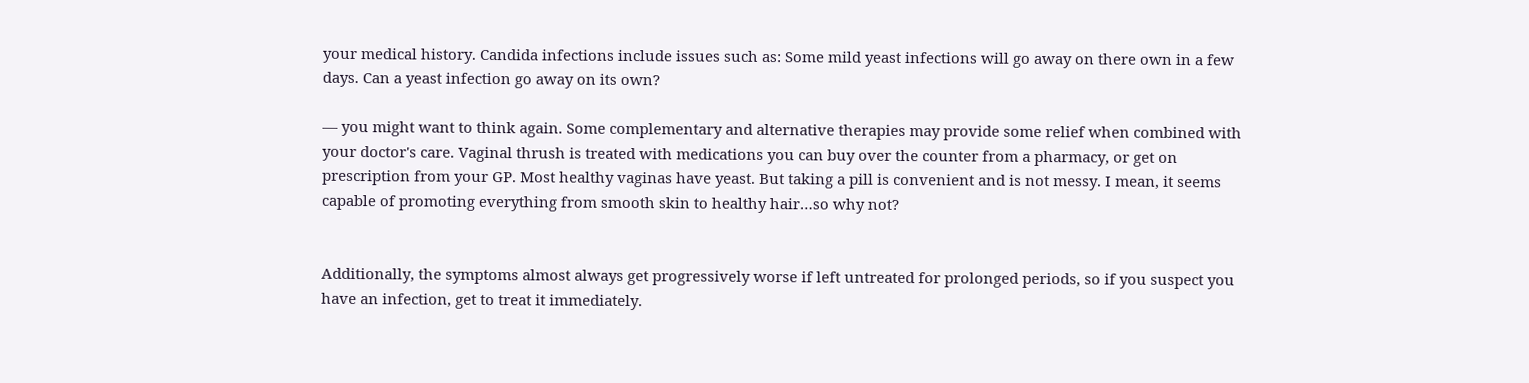your medical history. Candida infections include issues such as: Some mild yeast infections will go away on there own in a few days. Can a yeast infection go away on its own?

— you might want to think again. Some complementary and alternative therapies may provide some relief when combined with your doctor's care. Vaginal thrush is treated with medications you can buy over the counter from a pharmacy, or get on prescription from your GP. Most healthy vaginas have yeast. But taking a pill is convenient and is not messy. I mean, it seems capable of promoting everything from smooth skin to healthy hair…so why not?


Additionally, the symptoms almost always get progressively worse if left untreated for prolonged periods, so if you suspect you have an infection, get to treat it immediately.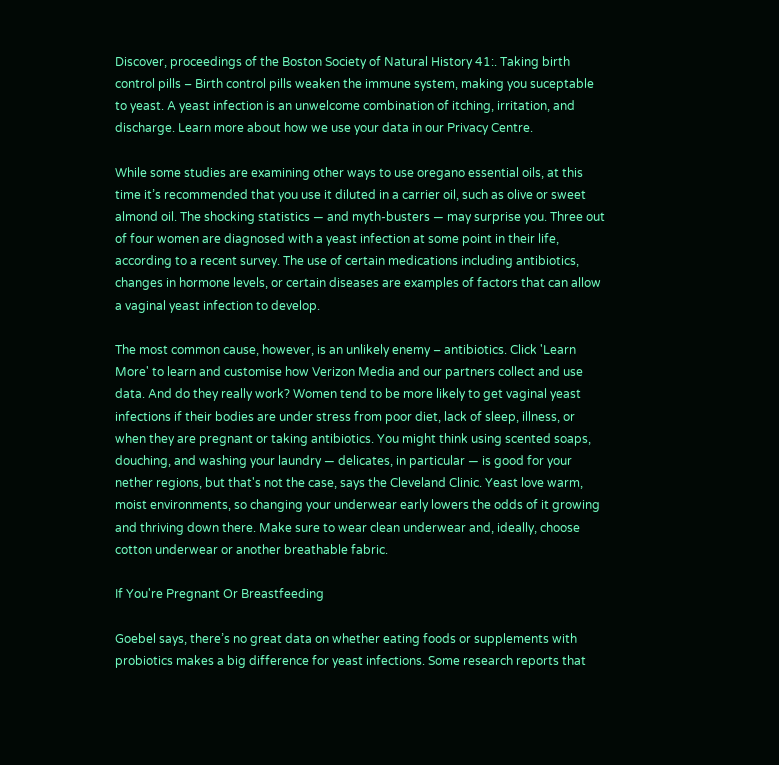Discover, proceedings of the Boston Society of Natural History 41:. Taking birth control pills – Birth control pills weaken the immune system, making you suceptable to yeast. A yeast infection is an unwelcome combination of itching, irritation, and discharge. Learn more about how we use your data in our Privacy Centre.

While some studies are examining other ways to use oregano essential oils, at this time it’s recommended that you use it diluted in a carrier oil, such as olive or sweet almond oil. The shocking statistics — and myth-busters — may surprise you. Three out of four women are diagnosed with a yeast infection at some point in their life, according to a recent survey. The use of certain medications including antibiotics, changes in hormone levels, or certain diseases are examples of factors that can allow a vaginal yeast infection to develop.

The most common cause, however, is an unlikely enemy – antibiotics. Click 'Learn More' to learn and customise how Verizon Media and our partners collect and use data. And do they really work? Women tend to be more likely to get vaginal yeast infections if their bodies are under stress from poor diet, lack of sleep, illness, or when they are pregnant or taking antibiotics. You might think using scented soaps, douching, and washing your laundry — delicates, in particular — is good for your nether regions, but that's not the case, says the Cleveland Clinic. Yeast love warm, moist environments, so changing your underwear early lowers the odds of it growing and thriving down there. Make sure to wear clean underwear and, ideally, choose cotton underwear or another breathable fabric.

If You're Pregnant Or Breastfeeding

Goebel says, there’s no great data on whether eating foods or supplements with probiotics makes a big difference for yeast infections. Some research reports that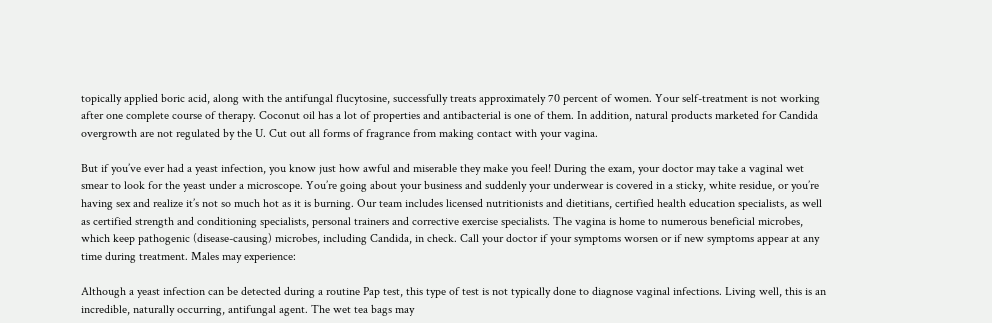topically applied boric acid, along with the antifungal flucytosine, successfully treats approximately 70 percent of women. Your self-treatment is not working after one complete course of therapy. Coconut oil has a lot of properties and antibacterial is one of them. In addition, natural products marketed for Candida overgrowth are not regulated by the U. Cut out all forms of fragrance from making contact with your vagina.

But if you’ve ever had a yeast infection, you know just how awful and miserable they make you feel! During the exam, your doctor may take a vaginal wet smear to look for the yeast under a microscope. You’re going about your business and suddenly your underwear is covered in a sticky, white residue, or you’re having sex and realize it’s not so much hot as it is burning. Our team includes licensed nutritionists and dietitians, certified health education specialists, as well as certified strength and conditioning specialists, personal trainers and corrective exercise specialists. The vagina is home to numerous beneficial microbes, which keep pathogenic (disease-causing) microbes, including Candida, in check. Call your doctor if your symptoms worsen or if new symptoms appear at any time during treatment. Males may experience:

Although a yeast infection can be detected during a routine Pap test, this type of test is not typically done to diagnose vaginal infections. Living well, this is an incredible, naturally occurring, antifungal agent. The wet tea bags may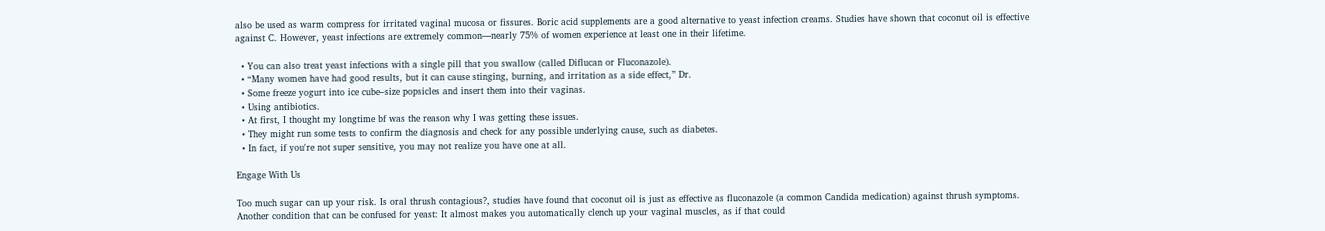also be used as warm compress for irritated vaginal mucosa or fissures. Boric acid supplements are a good alternative to yeast infection creams. Studies have shown that coconut oil is effective against C. However, yeast infections are extremely common—nearly 75% of women experience at least one in their lifetime.

  • You can also treat yeast infections with a single pill that you swallow (called Diflucan or Fluconazole).
  • “Many women have had good results, but it can cause stinging, burning, and irritation as a side effect,” Dr.
  • Some freeze yogurt into ice cube–size popsicles and insert them into their vaginas.
  • Using antibiotics.
  • At first, I thought my longtime bf was the reason why I was getting these issues.
  • They might run some tests to confirm the diagnosis and check for any possible underlying cause, such as diabetes.
  • In fact, if you're not super sensitive, you may not realize you have one at all.

Engage With Us

Too much sugar can up your risk. Is oral thrush contagious?, studies have found that coconut oil is just as effective as fluconazole (a common Candida medication) against thrush symptoms. Another condition that can be confused for yeast: It almost makes you automatically clench up your vaginal muscles, as if that could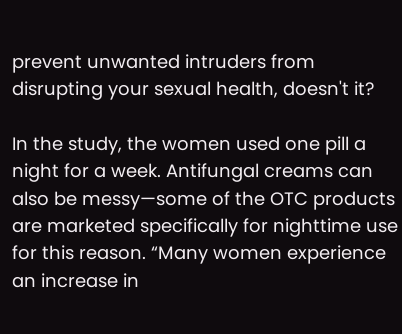prevent unwanted intruders from disrupting your sexual health, doesn't it?

In the study, the women used one pill a night for a week. Antifungal creams can also be messy—some of the OTC products are marketed specifically for nighttime use for this reason. “Many women experience an increase in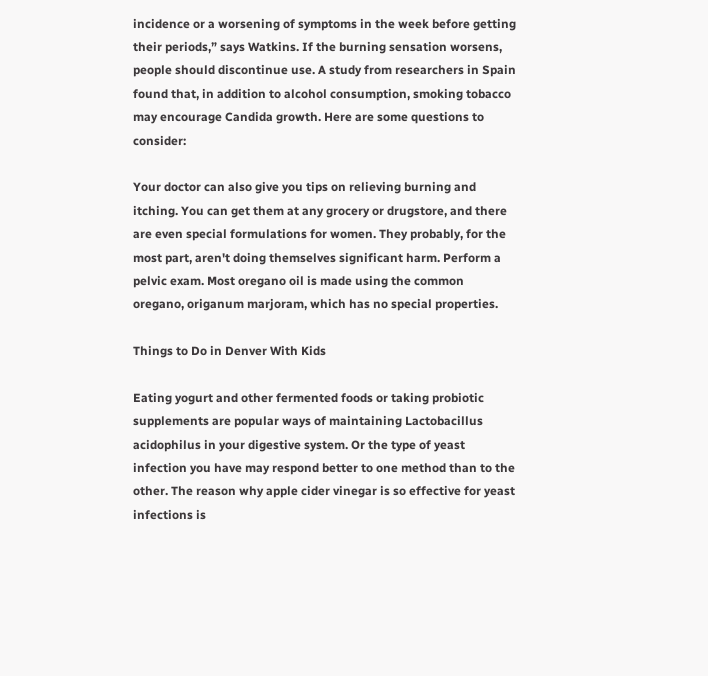incidence or a worsening of symptoms in the week before getting their periods,” says Watkins. If the burning sensation worsens, people should discontinue use. A study from researchers in Spain found that, in addition to alcohol consumption, smoking tobacco may encourage Candida growth. Here are some questions to consider:

Your doctor can also give you tips on relieving burning and itching. You can get them at any grocery or drugstore, and there are even special formulations for women. They probably, for the most part, aren't doing themselves significant harm. Perform a pelvic exam. Most oregano oil is made using the common oregano, origanum marjoram, which has no special properties.

Things to Do in Denver With Kids

Eating yogurt and other fermented foods or taking probiotic supplements are popular ways of maintaining Lactobacillus acidophilus in your digestive system. Or the type of yeast infection you have may respond better to one method than to the other. The reason why apple cider vinegar is so effective for yeast infections is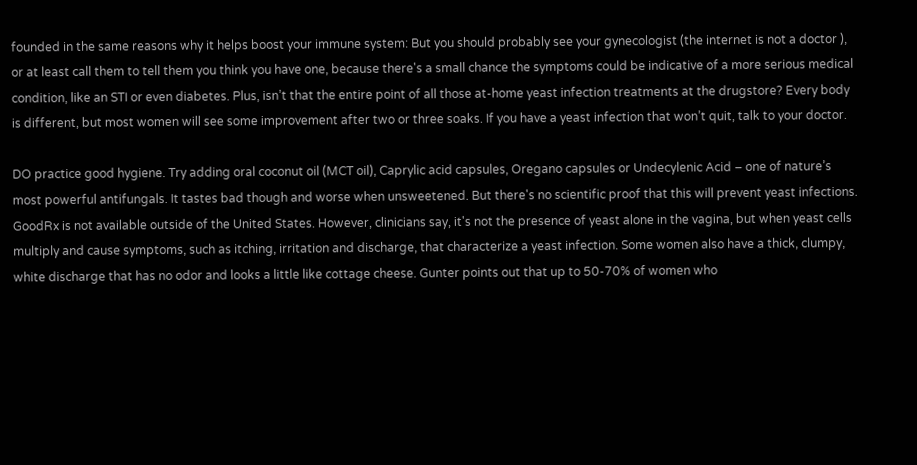founded in the same reasons why it helps boost your immune system: But you should probably see your gynecologist (the internet is not a doctor ), or at least call them to tell them you think you have one, because there's a small chance the symptoms could be indicative of a more serious medical condition, like an STI or even diabetes. Plus, isn’t that the entire point of all those at-home yeast infection treatments at the drugstore? Every body is different, but most women will see some improvement after two or three soaks. If you have a yeast infection that won’t quit, talk to your doctor.

DO practice good hygiene. Try adding oral coconut oil (MCT oil), Caprylic acid capsules, Oregano capsules or Undecylenic Acid – one of nature’s most powerful antifungals. It tastes bad though and worse when unsweetened. But there's no scientific proof that this will prevent yeast infections. GoodRx is not available outside of the United States. However, clinicians say, it's not the presence of yeast alone in the vagina, but when yeast cells multiply and cause symptoms, such as itching, irritation and discharge, that characterize a yeast infection. Some women also have a thick, clumpy, white discharge that has no odor and looks a little like cottage cheese. Gunter points out that up to 50-70% of women who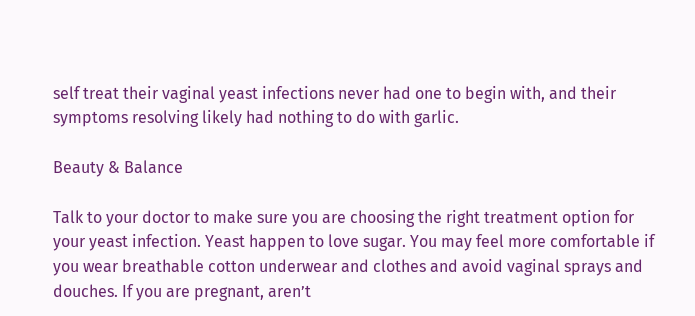self treat their vaginal yeast infections never had one to begin with, and their symptoms resolving likely had nothing to do with garlic.

Beauty & Balance

Talk to your doctor to make sure you are choosing the right treatment option for your yeast infection. Yeast happen to love sugar. You may feel more comfortable if you wear breathable cotton underwear and clothes and avoid vaginal sprays and douches. If you are pregnant, aren’t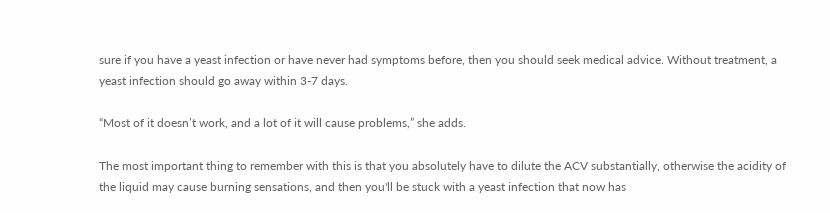sure if you have a yeast infection or have never had symptoms before, then you should seek medical advice. Without treatment, a yeast infection should go away within 3-7 days.

“Most of it doesn’t work, and a lot of it will cause problems,” she adds.

The most important thing to remember with this is that you absolutely have to dilute the ACV substantially, otherwise the acidity of the liquid may cause burning sensations, and then you'll be stuck with a yeast infection that now has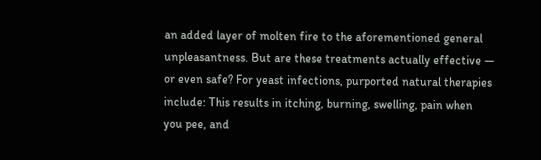an added layer of molten fire to the aforementioned general unpleasantness. But are these treatments actually effective — or even safe? For yeast infections, purported natural therapies include: This results in itching, burning, swelling, pain when you pee, and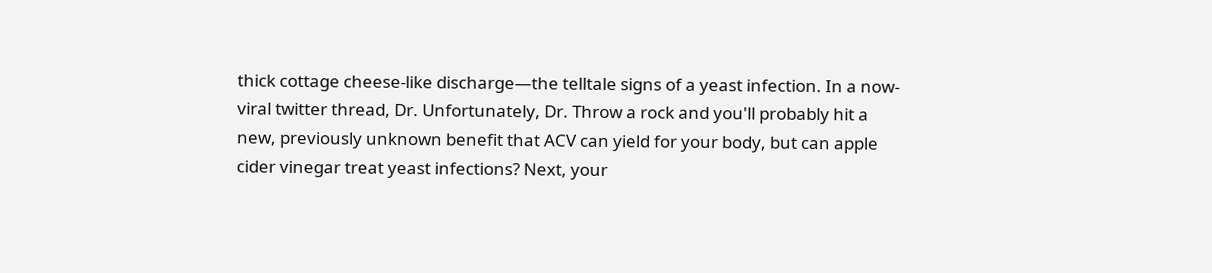thick cottage cheese-like discharge—the telltale signs of a yeast infection. In a now-viral twitter thread, Dr. Unfortunately, Dr. Throw a rock and you'll probably hit a new, previously unknown benefit that ACV can yield for your body, but can apple cider vinegar treat yeast infections? Next, your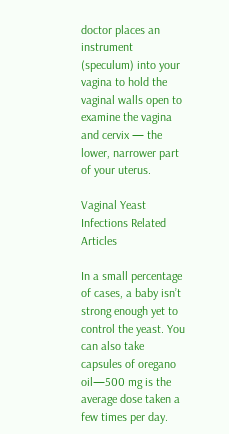doctor places an instrument (speculum) into your vagina to hold the vaginal walls open to examine the vagina and cervix — the lower, narrower part of your uterus.

Vaginal Yeast Infections Related Articles

In a small percentage of cases, a baby isn’t strong enough yet to control the yeast. You can also take capsules of oregano oil—500 mg is the average dose taken a few times per day.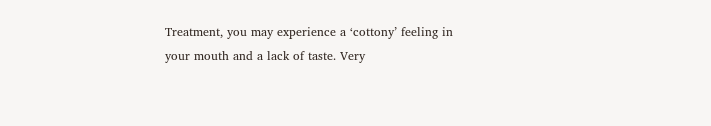Treatment, you may experience a ‘cottony’ feeling in your mouth and a lack of taste. Very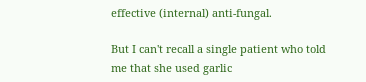effective (internal) anti-fungal.

But I can't recall a single patient who told me that she used garlic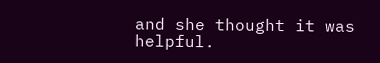and she thought it was helpful.